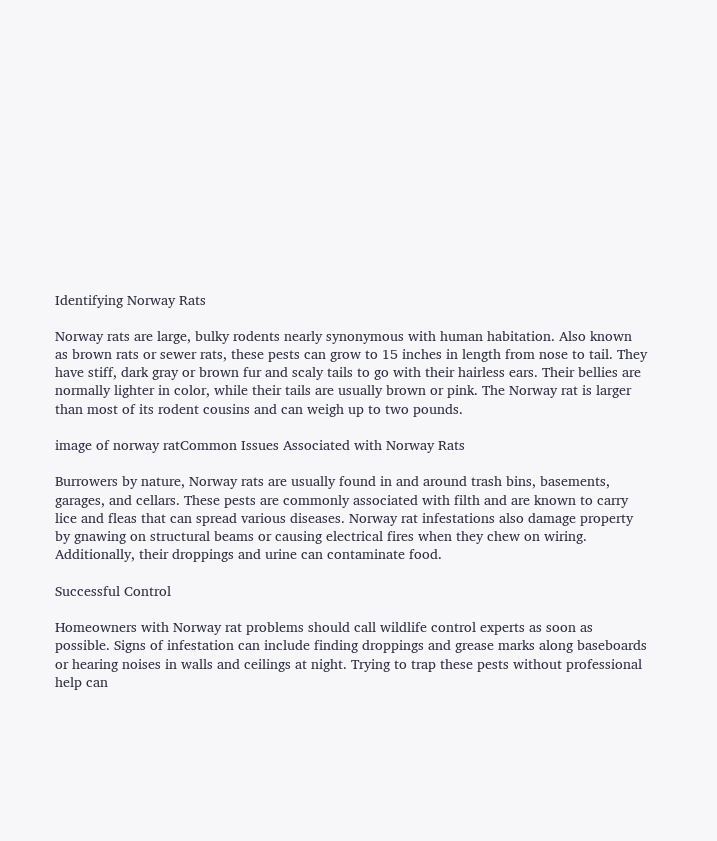Identifying Norway Rats

Norway rats are large, bulky rodents nearly synonymous with human habitation. Also known as brown rats or sewer rats, these pests can grow to 15 inches in length from nose to tail. They have stiff, dark gray or brown fur and scaly tails to go with their hairless ears. Their bellies are normally lighter in color, while their tails are usually brown or pink. The Norway rat is larger than most of its rodent cousins and can weigh up to two pounds.

image of norway ratCommon Issues Associated with Norway Rats

Burrowers by nature, Norway rats are usually found in and around trash bins, basements, garages, and cellars. These pests are commonly associated with filth and are known to carry lice and fleas that can spread various diseases. Norway rat infestations also damage property by gnawing on structural beams or causing electrical fires when they chew on wiring. Additionally, their droppings and urine can contaminate food.

Successful Control

Homeowners with Norway rat problems should call wildlife control experts as soon as possible. Signs of infestation can include finding droppings and grease marks along baseboards or hearing noises in walls and ceilings at night. Trying to trap these pests without professional help can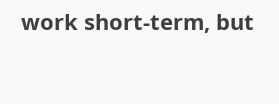work short-term, but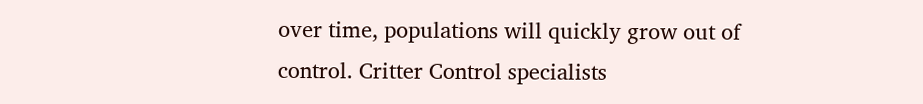over time, populations will quickly grow out of control. Critter Control specialists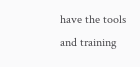have the tools and training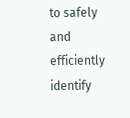to safely and efficiently identify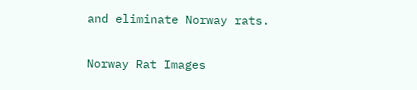and eliminate Norway rats.

Norway Rat Images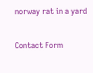norway rat in a yard

Contact Form